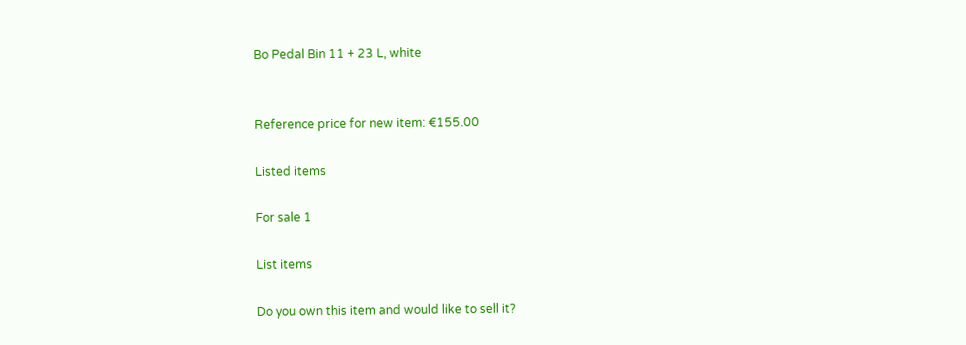Bo Pedal Bin 11 + 23 L, white


Reference price for new item: €155.00

Listed items

For sale 1

List items

Do you own this item and would like to sell it?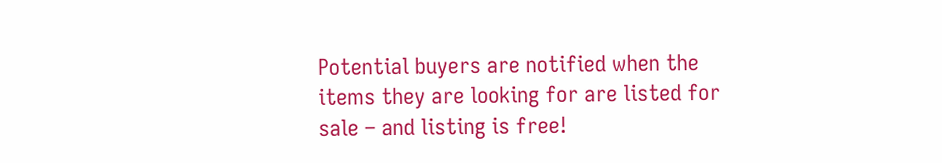Potential buyers are notified when the items they are looking for are listed for sale – and listing is free!